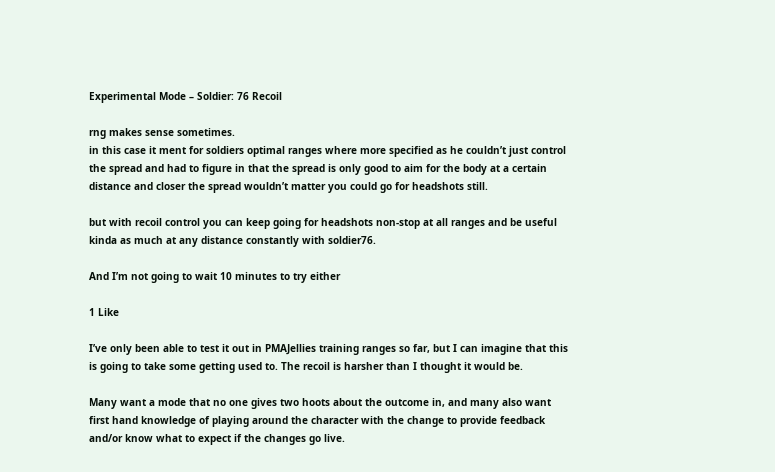Experimental Mode – Soldier: 76 Recoil

rng makes sense sometimes.
in this case it ment for soldiers optimal ranges where more specified as he couldn’t just control the spread and had to figure in that the spread is only good to aim for the body at a certain distance and closer the spread wouldn’t matter you could go for headshots still.

but with recoil control you can keep going for headshots non-stop at all ranges and be useful kinda as much at any distance constantly with soldier76.

And I’m not going to wait 10 minutes to try either

1 Like

I’ve only been able to test it out in PMAJellies training ranges so far, but I can imagine that this is going to take some getting used to. The recoil is harsher than I thought it would be.

Many want a mode that no one gives two hoots about the outcome in, and many also want first hand knowledge of playing around the character with the change to provide feedback and/or know what to expect if the changes go live.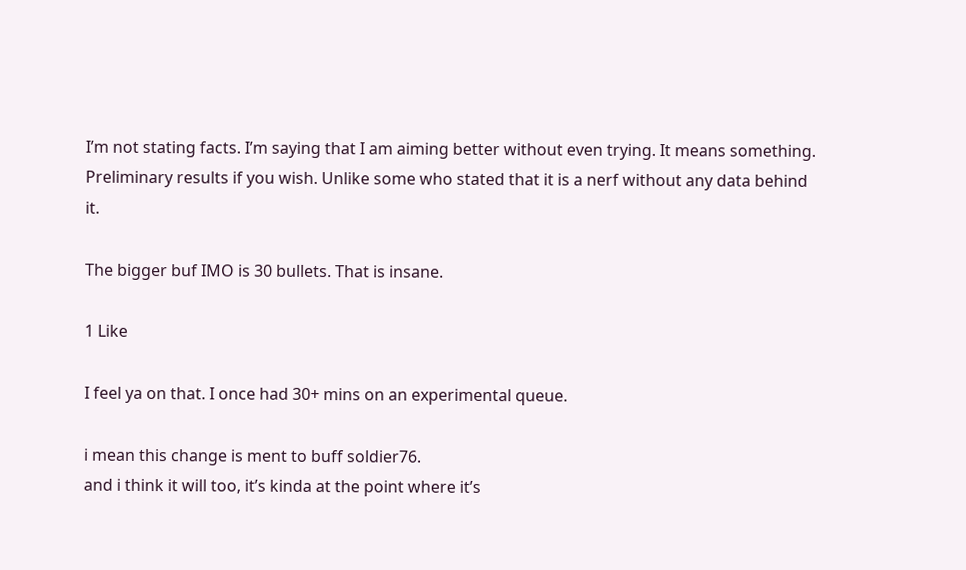I’m not stating facts. I’m saying that I am aiming better without even trying. It means something. Preliminary results if you wish. Unlike some who stated that it is a nerf without any data behind it.

The bigger buf IMO is 30 bullets. That is insane.

1 Like

I feel ya on that. I once had 30+ mins on an experimental queue.

i mean this change is ment to buff soldier76.
and i think it will too, it’s kinda at the point where it’s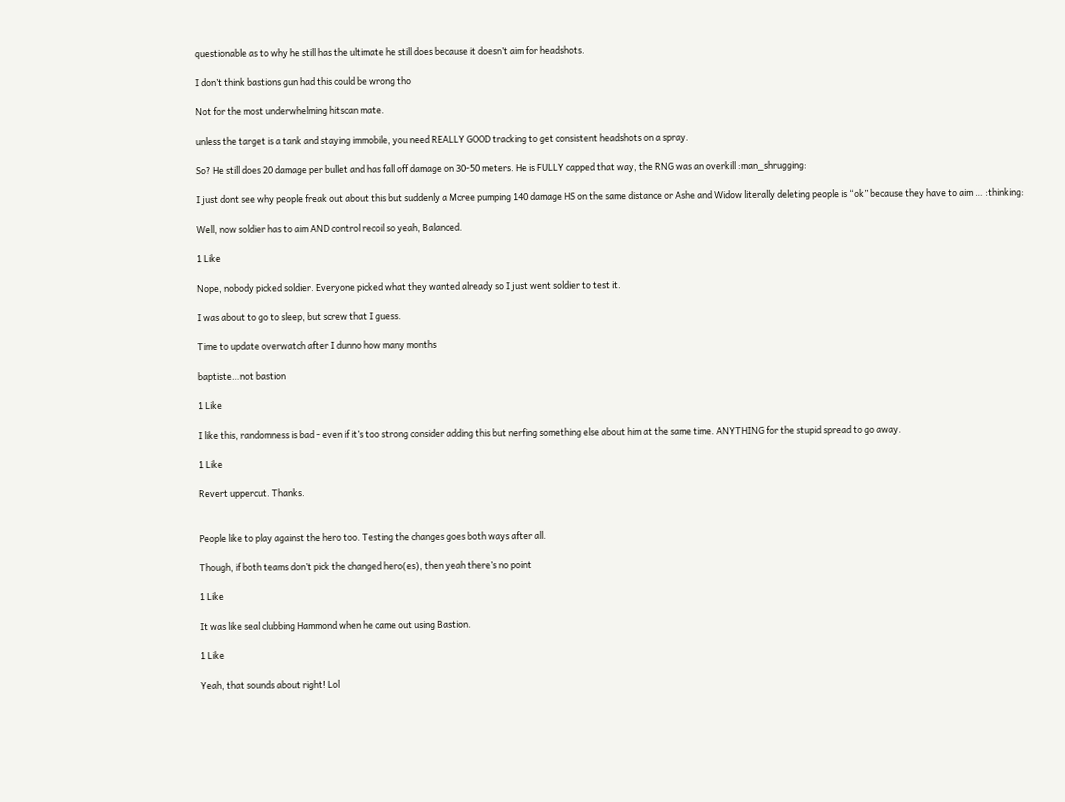questionable as to why he still has the ultimate he still does because it doesn’t aim for headshots.

I don’t think bastions gun had this could be wrong tho

Not for the most underwhelming hitscan mate.

unless the target is a tank and staying immobile, you need REALLY GOOD tracking to get consistent headshots on a spray.

So? He still does 20 damage per bullet and has fall off damage on 30-50 meters. He is FULLY capped that way, the RNG was an overkill :man_shrugging:

I just dont see why people freak out about this but suddenly a Mcree pumping 140 damage HS on the same distance or Ashe and Widow literally deleting people is “ok” because they have to aim … :thinking:

Well, now soldier has to aim AND control recoil so yeah, Balanced.

1 Like

Nope, nobody picked soldier. Everyone picked what they wanted already so I just went soldier to test it.

I was about to go to sleep, but screw that I guess.

Time to update overwatch after I dunno how many months

baptiste…not bastion

1 Like

I like this, randomness is bad - even if it’s too strong consider adding this but nerfing something else about him at the same time. ANYTHING for the stupid spread to go away.

1 Like

Revert uppercut. Thanks.


People like to play against the hero too. Testing the changes goes both ways after all.

Though, if both teams don’t pick the changed hero(es), then yeah there’s no point

1 Like

It was like seal clubbing Hammond when he came out using Bastion.

1 Like

Yeah, that sounds about right! Lol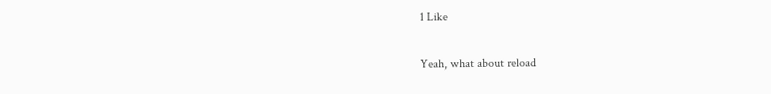1 Like

Yeah, what about reload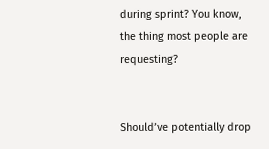during sprint? You know, the thing most people are requesting?


Should’ve potentially drop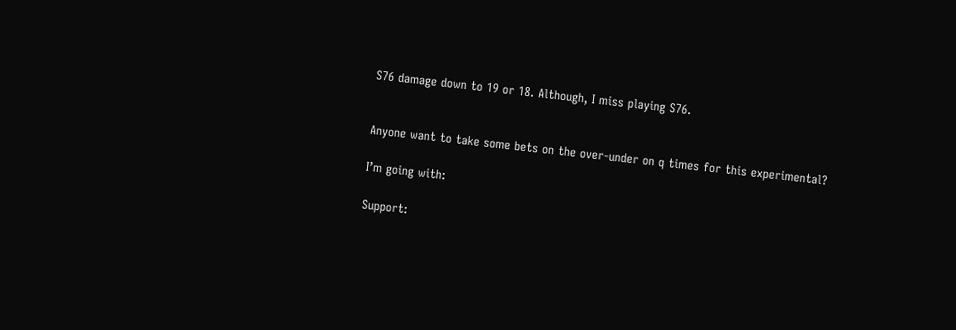S76 damage down to 19 or 18. Although, I miss playing S76.


Anyone want to take some bets on the over-under on q times for this experimental?

I’m going with:

Support: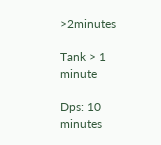>2minutes

Tank > 1 minute

Dps: 10 minutes